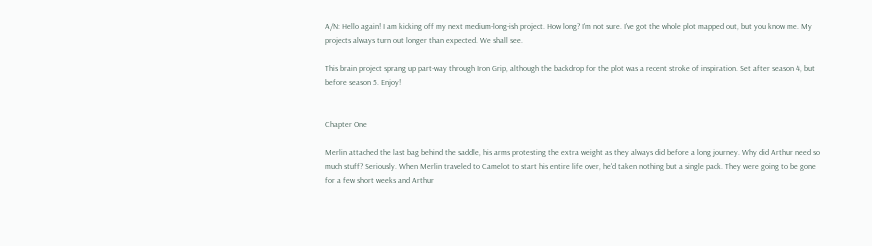A/N: Hello again! I am kicking off my next medium-long-ish project. How long? I'm not sure. I've got the whole plot mapped out, but you know me. My projects always turn out longer than expected. We shall see.

This brain project sprang up part-way through Iron Grip, although the backdrop for the plot was a recent stroke of inspiration. Set after season 4, but before season 5. Enjoy!


Chapter One

Merlin attached the last bag behind the saddle, his arms protesting the extra weight as they always did before a long journey. Why did Arthur need so much stuff? Seriously. When Merlin traveled to Camelot to start his entire life over, he'd taken nothing but a single pack. They were going to be gone for a few short weeks and Arthur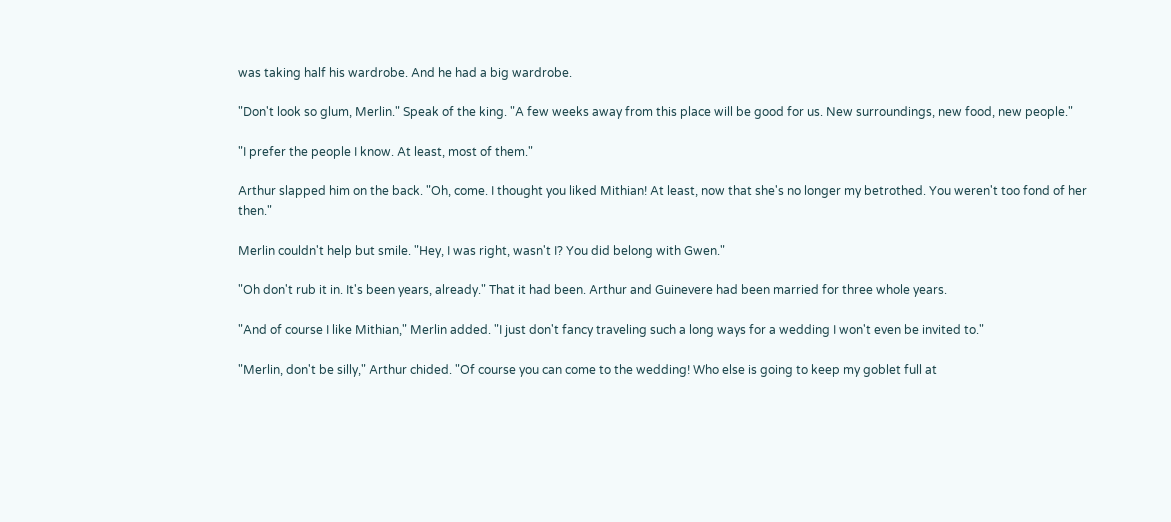was taking half his wardrobe. And he had a big wardrobe.

"Don't look so glum, Merlin." Speak of the king. "A few weeks away from this place will be good for us. New surroundings, new food, new people."

"I prefer the people I know. At least, most of them."

Arthur slapped him on the back. "Oh, come. I thought you liked Mithian! At least, now that she's no longer my betrothed. You weren't too fond of her then."

Merlin couldn't help but smile. "Hey, I was right, wasn't I? You did belong with Gwen."

"Oh don't rub it in. It's been years, already." That it had been. Arthur and Guinevere had been married for three whole years.

"And of course I like Mithian," Merlin added. "I just don't fancy traveling such a long ways for a wedding I won't even be invited to."

"Merlin, don't be silly," Arthur chided. "Of course you can come to the wedding! Who else is going to keep my goblet full at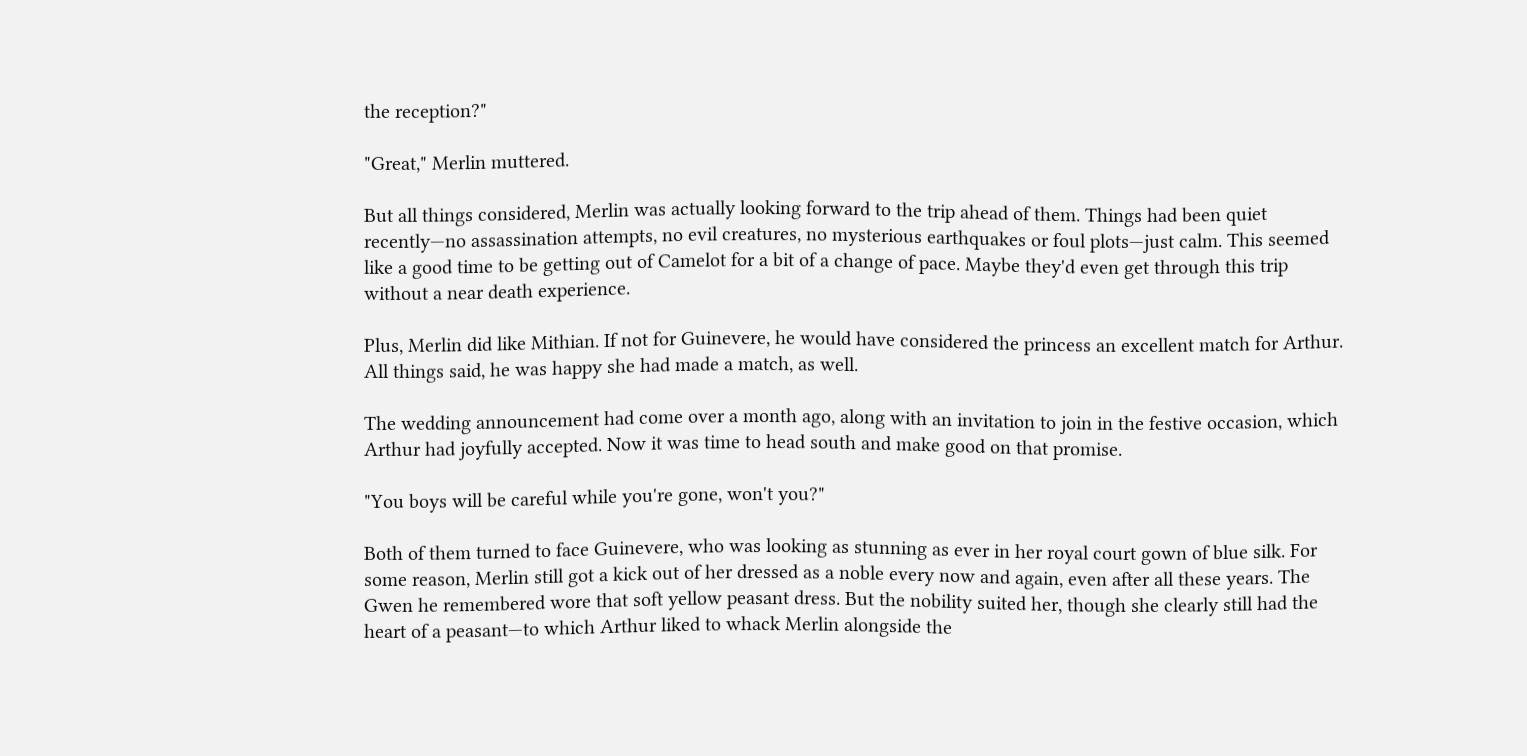the reception?"

"Great," Merlin muttered.

But all things considered, Merlin was actually looking forward to the trip ahead of them. Things had been quiet recently—no assassination attempts, no evil creatures, no mysterious earthquakes or foul plots—just calm. This seemed like a good time to be getting out of Camelot for a bit of a change of pace. Maybe they'd even get through this trip without a near death experience.

Plus, Merlin did like Mithian. If not for Guinevere, he would have considered the princess an excellent match for Arthur. All things said, he was happy she had made a match, as well.

The wedding announcement had come over a month ago, along with an invitation to join in the festive occasion, which Arthur had joyfully accepted. Now it was time to head south and make good on that promise.

"You boys will be careful while you're gone, won't you?"

Both of them turned to face Guinevere, who was looking as stunning as ever in her royal court gown of blue silk. For some reason, Merlin still got a kick out of her dressed as a noble every now and again, even after all these years. The Gwen he remembered wore that soft yellow peasant dress. But the nobility suited her, though she clearly still had the heart of a peasant—to which Arthur liked to whack Merlin alongside the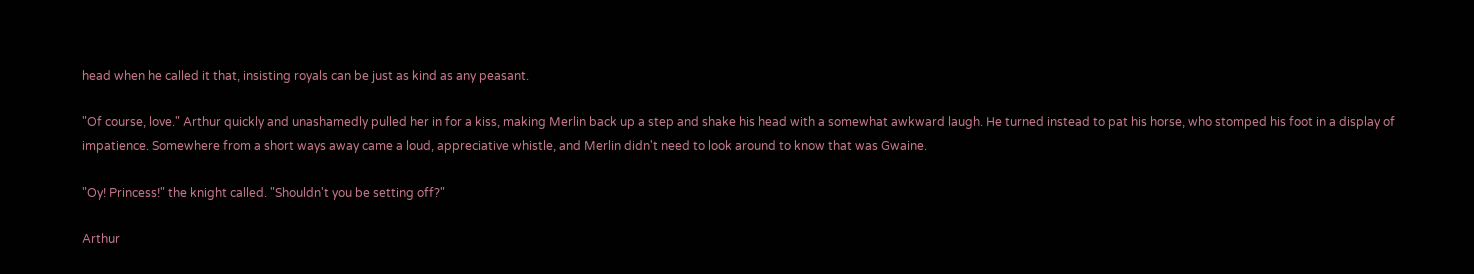head when he called it that, insisting royals can be just as kind as any peasant.

"Of course, love." Arthur quickly and unashamedly pulled her in for a kiss, making Merlin back up a step and shake his head with a somewhat awkward laugh. He turned instead to pat his horse, who stomped his foot in a display of impatience. Somewhere from a short ways away came a loud, appreciative whistle, and Merlin didn't need to look around to know that was Gwaine.

"Oy! Princess!" the knight called. "Shouldn't you be setting off?"

Arthur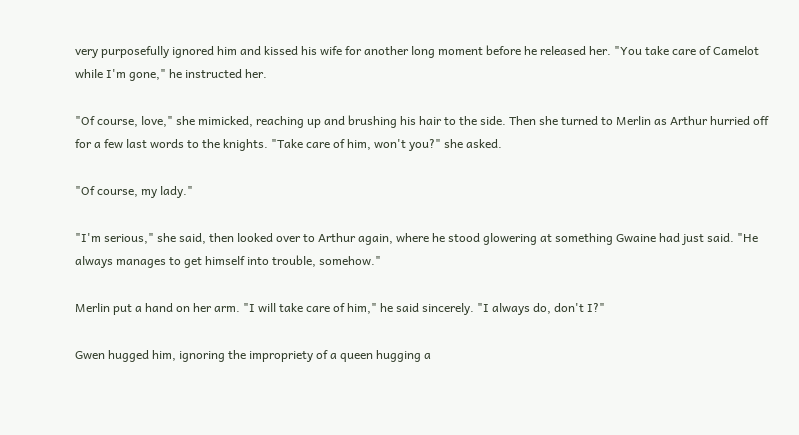very purposefully ignored him and kissed his wife for another long moment before he released her. "You take care of Camelot while I'm gone," he instructed her.

"Of course, love," she mimicked, reaching up and brushing his hair to the side. Then she turned to Merlin as Arthur hurried off for a few last words to the knights. "Take care of him, won't you?" she asked.

"Of course, my lady."

"I'm serious," she said, then looked over to Arthur again, where he stood glowering at something Gwaine had just said. "He always manages to get himself into trouble, somehow."

Merlin put a hand on her arm. "I will take care of him," he said sincerely. "I always do, don't I?"

Gwen hugged him, ignoring the impropriety of a queen hugging a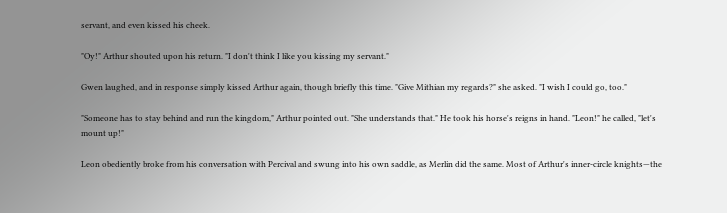servant, and even kissed his cheek.

"Oy!" Arthur shouted upon his return. "I don't think I like you kissing my servant."

Gwen laughed, and in response simply kissed Arthur again, though briefly this time. "Give Mithian my regards?" she asked. "I wish I could go, too."

"Someone has to stay behind and run the kingdom," Arthur pointed out. "She understands that." He took his horse's reigns in hand. "Leon!" he called, "let's mount up!"

Leon obediently broke from his conversation with Percival and swung into his own saddle, as Merlin did the same. Most of Arthur's inner-circle knights—the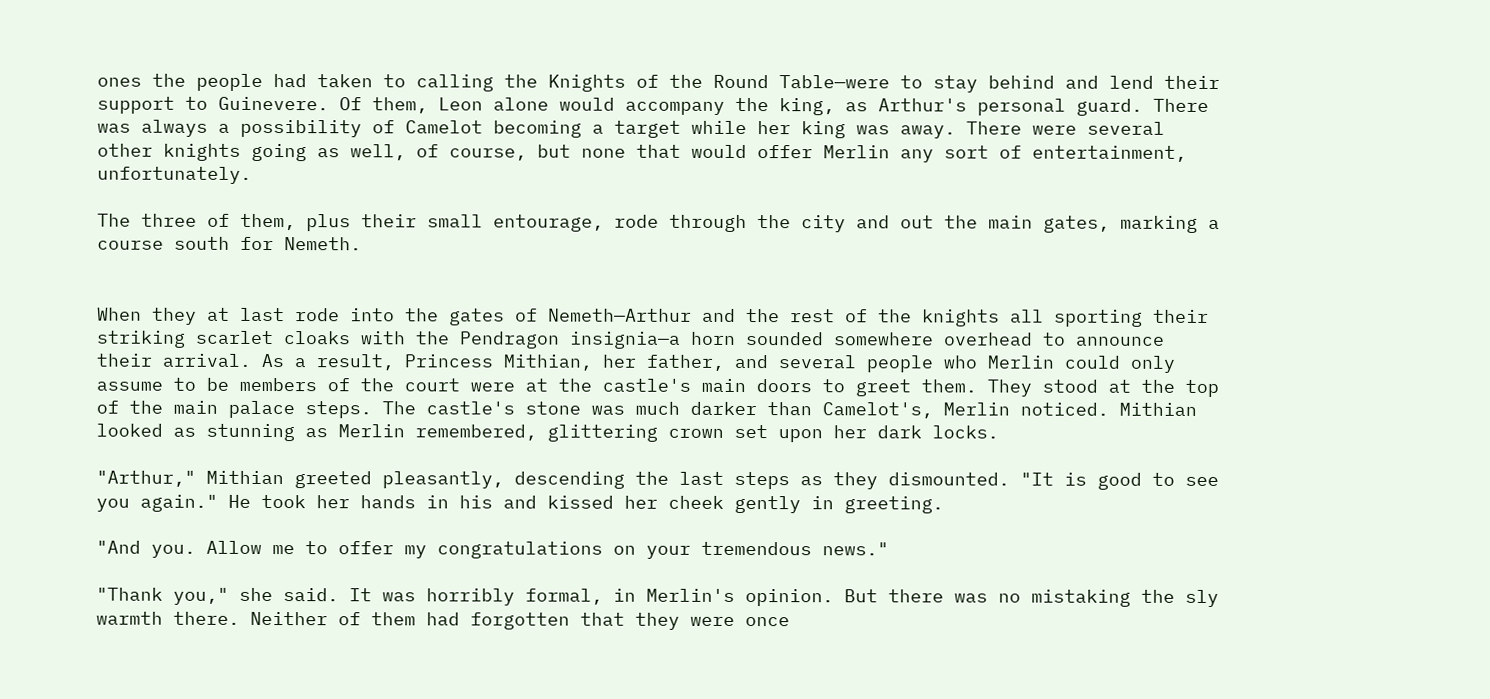ones the people had taken to calling the Knights of the Round Table—were to stay behind and lend their support to Guinevere. Of them, Leon alone would accompany the king, as Arthur's personal guard. There was always a possibility of Camelot becoming a target while her king was away. There were several other knights going as well, of course, but none that would offer Merlin any sort of entertainment, unfortunately.

The three of them, plus their small entourage, rode through the city and out the main gates, marking a course south for Nemeth.


When they at last rode into the gates of Nemeth—Arthur and the rest of the knights all sporting their striking scarlet cloaks with the Pendragon insignia—a horn sounded somewhere overhead to announce their arrival. As a result, Princess Mithian, her father, and several people who Merlin could only assume to be members of the court were at the castle's main doors to greet them. They stood at the top of the main palace steps. The castle's stone was much darker than Camelot's, Merlin noticed. Mithian looked as stunning as Merlin remembered, glittering crown set upon her dark locks.

"Arthur," Mithian greeted pleasantly, descending the last steps as they dismounted. "It is good to see you again." He took her hands in his and kissed her cheek gently in greeting.

"And you. Allow me to offer my congratulations on your tremendous news."

"Thank you," she said. It was horribly formal, in Merlin's opinion. But there was no mistaking the sly warmth there. Neither of them had forgotten that they were once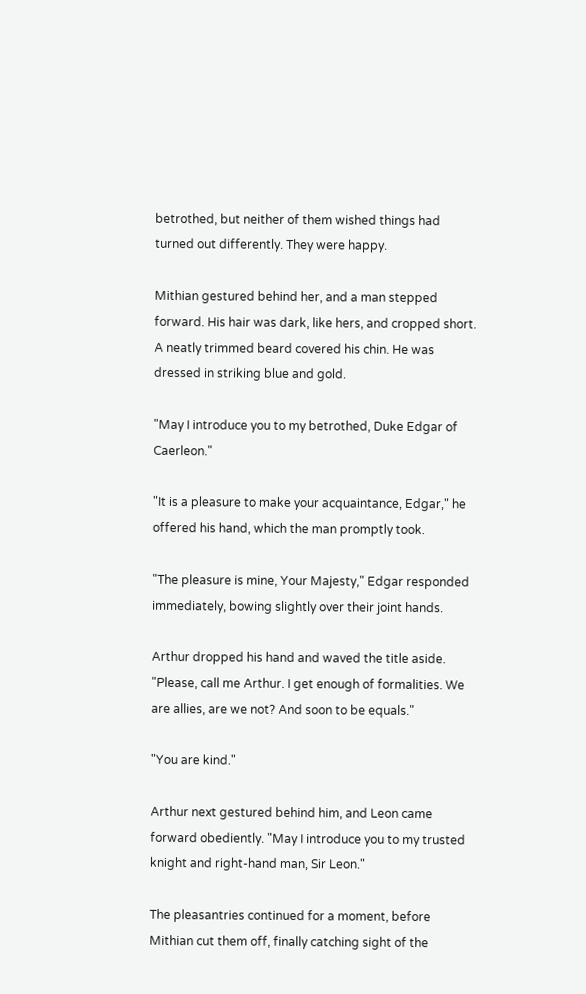betrothed, but neither of them wished things had turned out differently. They were happy.

Mithian gestured behind her, and a man stepped forward. His hair was dark, like hers, and cropped short. A neatly trimmed beard covered his chin. He was dressed in striking blue and gold.

"May I introduce you to my betrothed, Duke Edgar of Caerleon."

"It is a pleasure to make your acquaintance, Edgar," he offered his hand, which the man promptly took.

"The pleasure is mine, Your Majesty," Edgar responded immediately, bowing slightly over their joint hands.

Arthur dropped his hand and waved the title aside. "Please, call me Arthur. I get enough of formalities. We are allies, are we not? And soon to be equals."

"You are kind."

Arthur next gestured behind him, and Leon came forward obediently. "May I introduce you to my trusted knight and right-hand man, Sir Leon."

The pleasantries continued for a moment, before Mithian cut them off, finally catching sight of the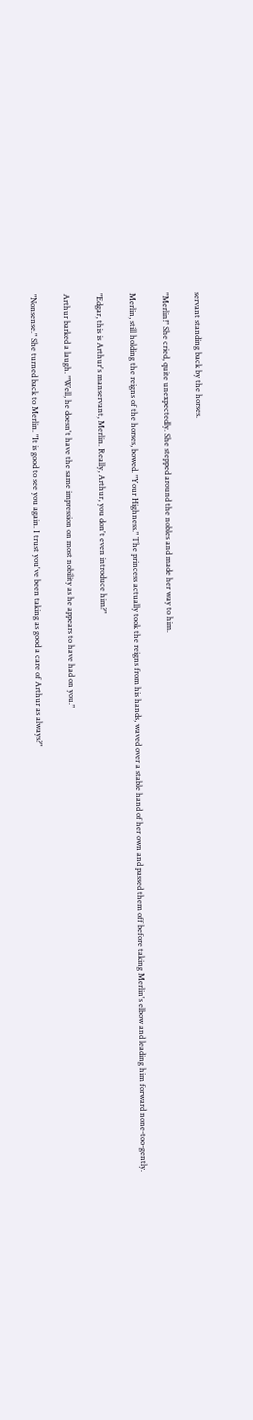servant standing back by the horses.

"Merlin!" She cried, quite unexpectedly. She stepped around the nobles and made her way to him.

Merlin, still holding the reigns of the horses, bowed. "Your Highness." The princess actually took the reigns from his hands, waved over a stable hand of her own and passed them off before taking Merlin's elbow and leading him forward none-too-gently.

"Edgar, this is Arthur's manservant, Merlin. Really, Arthur, you don't even introduce him?"

Arthur barked a laugh. "Well, he doesn't have the same impression on most nobility as he appears to have had on you."

"Nonsense." She turned back to Merlin. "It is good to see you again. I trust you've been taking as good a care of Arthur as always?"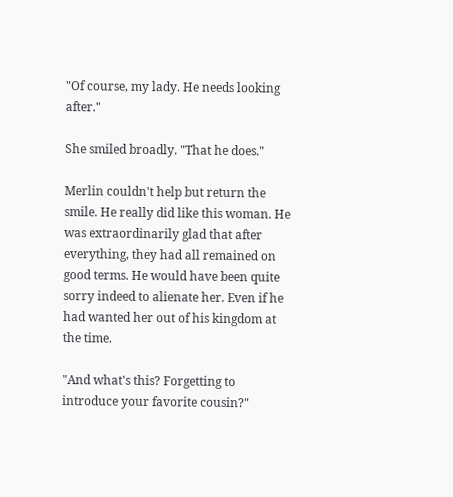"Of course, my lady. He needs looking after."

She smiled broadly. "That he does."

Merlin couldn't help but return the smile. He really did like this woman. He was extraordinarily glad that after everything, they had all remained on good terms. He would have been quite sorry indeed to alienate her. Even if he had wanted her out of his kingdom at the time.

"And what's this? Forgetting to introduce your favorite cousin?"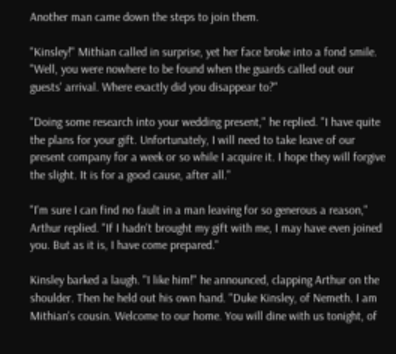Another man came down the steps to join them.

"Kinsley!" Mithian called in surprise, yet her face broke into a fond smile. "Well, you were nowhere to be found when the guards called out our guests' arrival. Where exactly did you disappear to?"

"Doing some research into your wedding present," he replied. "I have quite the plans for your gift. Unfortunately, I will need to take leave of our present company for a week or so while I acquire it. I hope they will forgive the slight. It is for a good cause, after all."

"I'm sure I can find no fault in a man leaving for so generous a reason," Arthur replied. "If I hadn't brought my gift with me, I may have even joined you. But as it is, I have come prepared."

Kinsley barked a laugh. "I like him!" he announced, clapping Arthur on the shoulder. Then he held out his own hand. "Duke Kinsley, of Nemeth. I am Mithian's cousin. Welcome to our home. You will dine with us tonight, of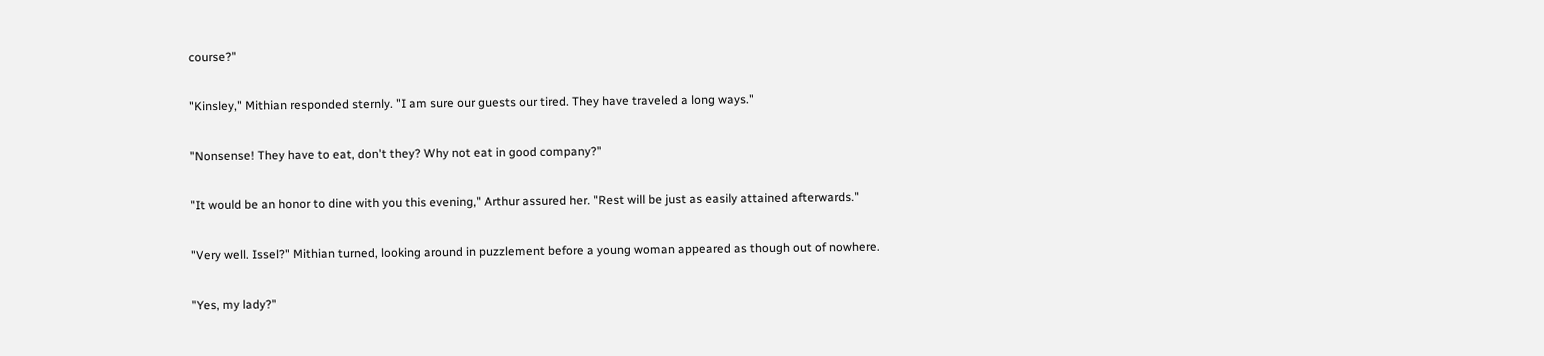course?"

"Kinsley," Mithian responded sternly. "I am sure our guests our tired. They have traveled a long ways."

"Nonsense! They have to eat, don't they? Why not eat in good company?"

"It would be an honor to dine with you this evening," Arthur assured her. "Rest will be just as easily attained afterwards."

"Very well. Issel?" Mithian turned, looking around in puzzlement before a young woman appeared as though out of nowhere.

"Yes, my lady?"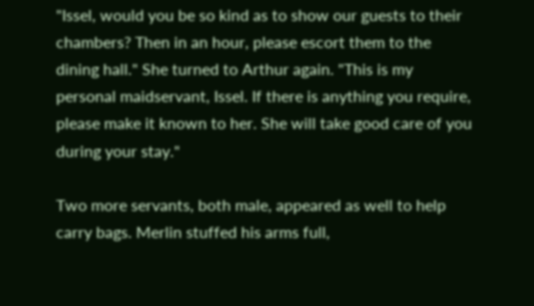"Issel, would you be so kind as to show our guests to their chambers? Then in an hour, please escort them to the dining hall." She turned to Arthur again. "This is my personal maidservant, Issel. If there is anything you require, please make it known to her. She will take good care of you during your stay."

Two more servants, both male, appeared as well to help carry bags. Merlin stuffed his arms full,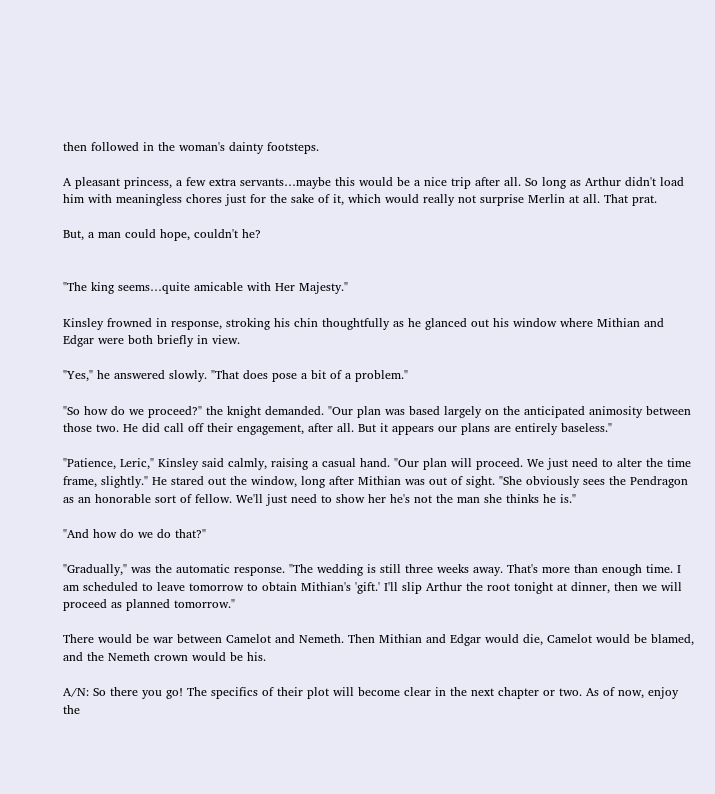then followed in the woman's dainty footsteps.

A pleasant princess, a few extra servants…maybe this would be a nice trip after all. So long as Arthur didn't load him with meaningless chores just for the sake of it, which would really not surprise Merlin at all. That prat.

But, a man could hope, couldn't he?


"The king seems…quite amicable with Her Majesty."

Kinsley frowned in response, stroking his chin thoughtfully as he glanced out his window where Mithian and Edgar were both briefly in view.

"Yes," he answered slowly. "That does pose a bit of a problem."

"So how do we proceed?" the knight demanded. "Our plan was based largely on the anticipated animosity between those two. He did call off their engagement, after all. But it appears our plans are entirely baseless."

"Patience, Leric," Kinsley said calmly, raising a casual hand. "Our plan will proceed. We just need to alter the time frame, slightly." He stared out the window, long after Mithian was out of sight. "She obviously sees the Pendragon as an honorable sort of fellow. We'll just need to show her he's not the man she thinks he is."

"And how do we do that?"

"Gradually," was the automatic response. "The wedding is still three weeks away. That's more than enough time. I am scheduled to leave tomorrow to obtain Mithian's 'gift.' I'll slip Arthur the root tonight at dinner, then we will proceed as planned tomorrow."

There would be war between Camelot and Nemeth. Then Mithian and Edgar would die, Camelot would be blamed, and the Nemeth crown would be his.

A/N: So there you go! The specifics of their plot will become clear in the next chapter or two. As of now, enjoy the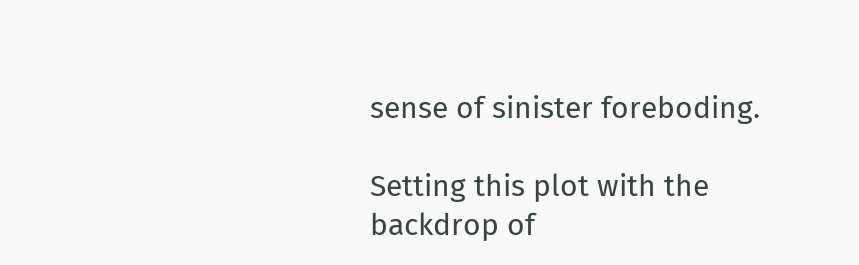sense of sinister foreboding.

Setting this plot with the backdrop of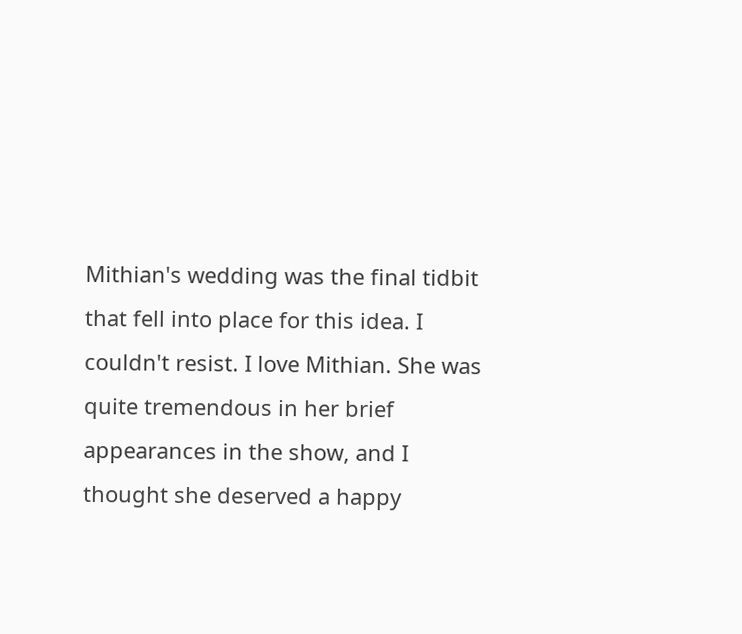Mithian's wedding was the final tidbit that fell into place for this idea. I couldn't resist. I love Mithian. She was quite tremendous in her brief appearances in the show, and I thought she deserved a happy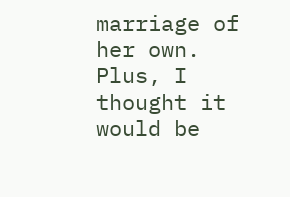marriage of her own. Plus, I thought it would be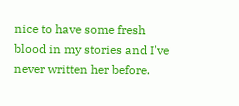nice to have some fresh blood in my stories and I've never written her before.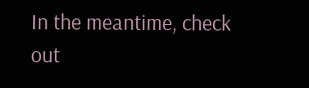In the meantime, check out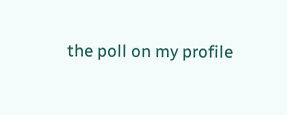the poll on my profile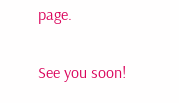page.

See you soon!